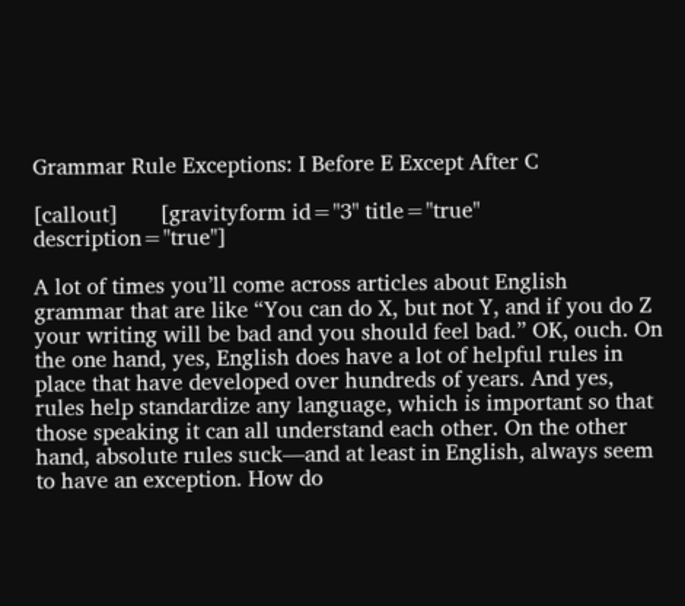Grammar Rule Exceptions: I Before E Except After C

[callout]       [gravityform id="3" title="true" description="true"]

A lot of times you’ll come across articles about English grammar that are like “You can do X, but not Y, and if you do Z your writing will be bad and you should feel bad.” OK, ouch. On the one hand, yes, English does have a lot of helpful rules in place that have developed over hundreds of years. And yes, rules help standardize any language, which is important so that those speaking it can all understand each other. On the other hand, absolute rules suck—and at least in English, always seem to have an exception. How do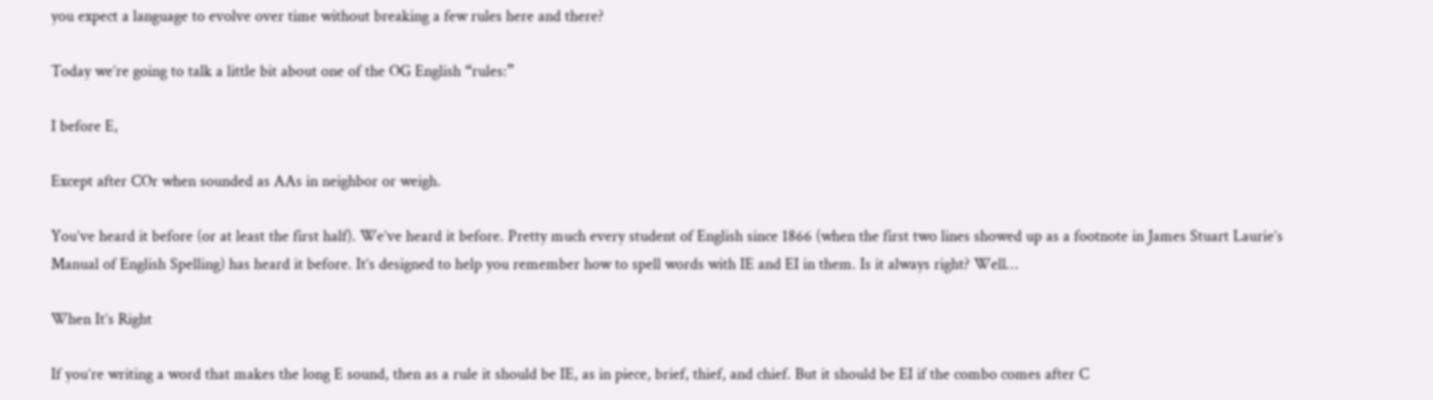you expect a language to evolve over time without breaking a few rules here and there?

Today we’re going to talk a little bit about one of the OG English “rules:”

I before E,

Except after COr when sounded as AAs in neighbor or weigh.

You’ve heard it before (or at least the first half). We’ve heard it before. Pretty much every student of English since 1866 (when the first two lines showed up as a footnote in James Stuart Laurie’s Manual of English Spelling) has heard it before. It’s designed to help you remember how to spell words with IE and EI in them. Is it always right? Well…

When It’s Right

If you’re writing a word that makes the long E sound, then as a rule it should be IE, as in piece, brief, thief, and chief. But it should be EI if the combo comes after C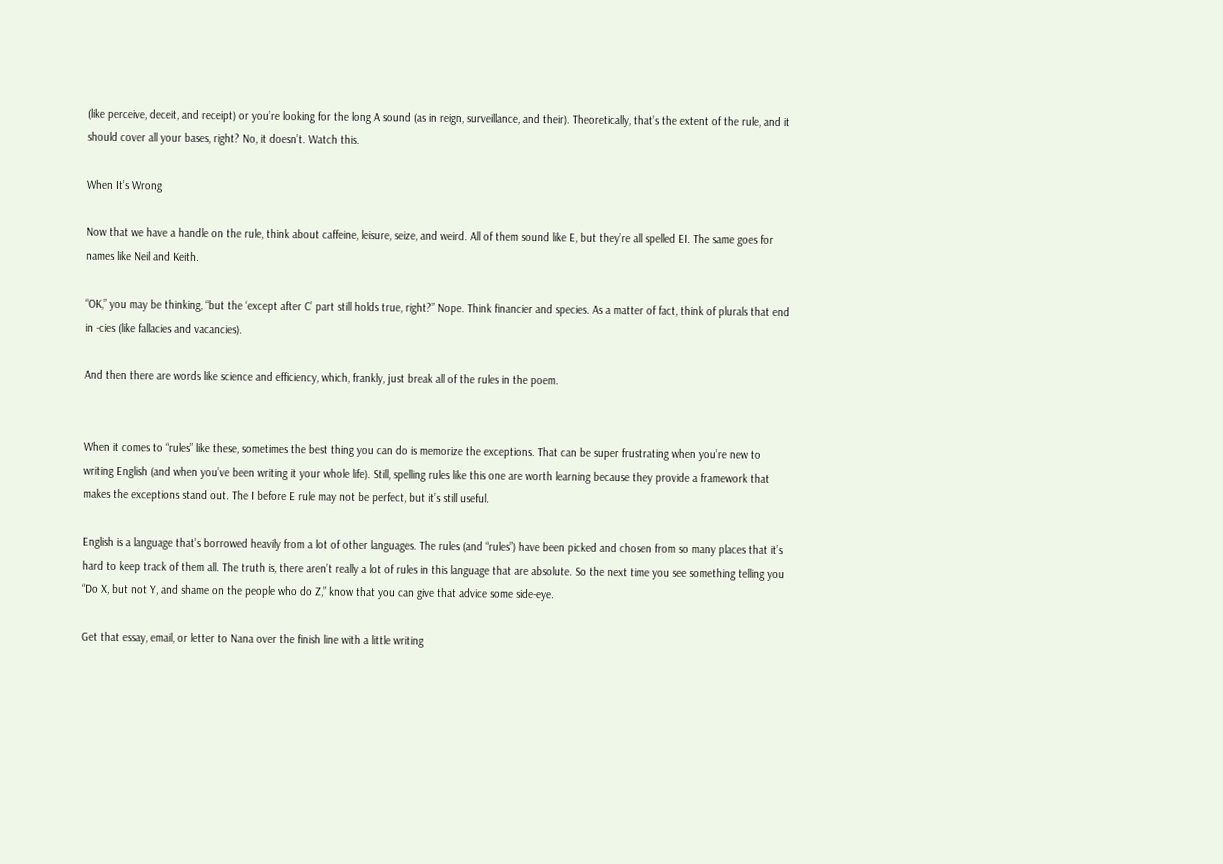(like perceive, deceit, and receipt) or you’re looking for the long A sound (as in reign, surveillance, and their). Theoretically, that’s the extent of the rule, and it should cover all your bases, right? No, it doesn’t. Watch this.

When It’s Wrong

Now that we have a handle on the rule, think about caffeine, leisure, seize, and weird. All of them sound like E, but they’re all spelled EI. The same goes for names like Neil and Keith.

“OK,” you may be thinking, “but the ‘except after C’ part still holds true, right?” Nope. Think financier and species. As a matter of fact, think of plurals that end in -cies (like fallacies and vacancies).

And then there are words like science and efficiency, which, frankly, just break all of the rules in the poem.


When it comes to “rules” like these, sometimes the best thing you can do is memorize the exceptions. That can be super frustrating when you’re new to writing English (and when you’ve been writing it your whole life). Still, spelling rules like this one are worth learning because they provide a framework that makes the exceptions stand out. The I before E rule may not be perfect, but it’s still useful.

English is a language that’s borrowed heavily from a lot of other languages. The rules (and “rules”) have been picked and chosen from so many places that it’s hard to keep track of them all. The truth is, there aren’t really a lot of rules in this language that are absolute. So the next time you see something telling you “Do X, but not Y, and shame on the people who do Z,” know that you can give that advice some side-eye.

Get that essay, email, or letter to Nana over the finish line with a little writing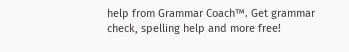help from Grammar Coach™. Get grammar check, spelling help and more free!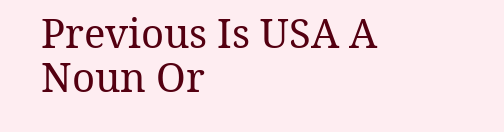Previous Is USA A Noun Or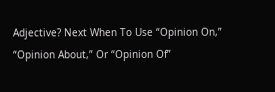Adjective? Next When To Use “Opinion On,” “Opinion About,” Or “Opinion Of”